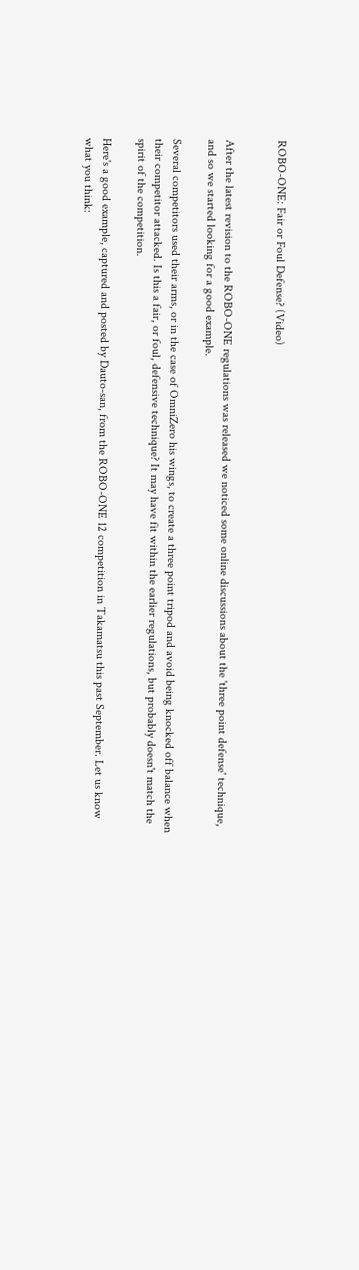ROBO-ONE: Fair or Foul Defense? (Video)


After the latest revision to the ROBO-ONE regulations was released we noticed some online discussions about the 'three point defense' technique, and so we started looking for a good example.

Several competitors used their arms, or in the case of OmniZero his wings, to create a three point tripod and avoid being knocked off balance when their competitor attacked. Is this a fair, or foul, defensive technique? It may have fit within the earlier regulations, but probably doesn't match the spirit of the competition.

Here's a good example, captured and posted by Dauto-san, from the ROBO-ONE 12 competition in Takamatsu this past September. Let us know what you think: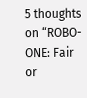5 thoughts on “ROBO-ONE: Fair or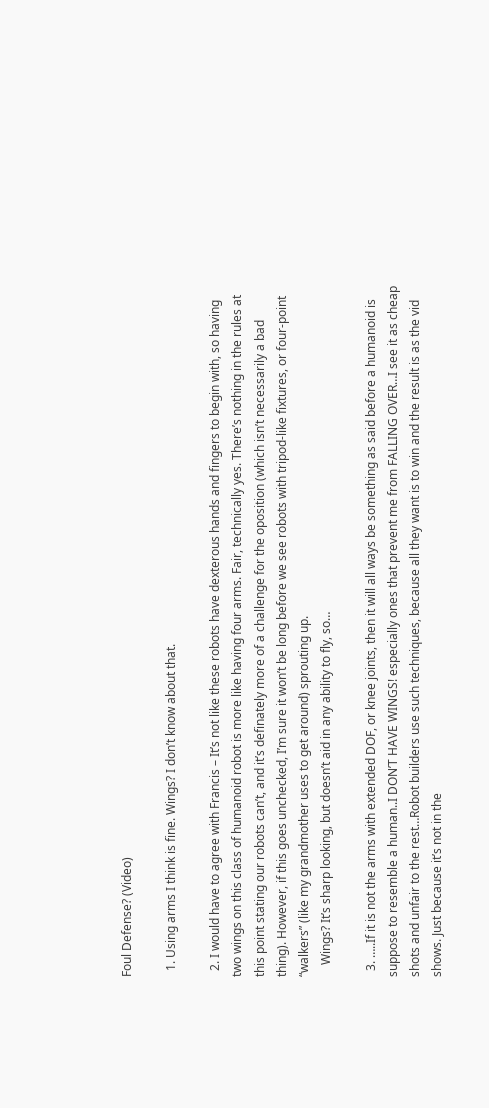Foul Defense? (Video)

  1. Using arms I think is fine. Wings? I don’t know about that.

  2. I would have to agree with Francis – It’s not like these robots have dexterous hands and fingers to begin with, so having two wings on this class of humanoid robot is more like having four arms. Fair, technically yes. There’s nothing in the rules at this point stating our robots can’t, and it’s definately more of a challenge for the oposition (which isn’t necessarily a bad thing). However, if this goes unchecked, I’m sure it won’t be long before we see robots with tripod-like fixtures, or four-point “walkers” (like my grandmother uses to get around) sprouting up.
    Wings? It’s sharp looking, but doesn’t aid in any ability to fly, so…

  3. …..If it is not the arms with extended DOF, or knee joints, then it will all ways be something as said before a humanoid is suppose to resemble a human..I DON’T HAVE WINGS! especially ones that prevent me from FALLING OVER…I see it as cheap shots and unfair to the rest…Robot builders use such techniques, because all they want is to win and the result is as the vid shows. Just because it’s not in the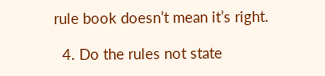rule book doesn’t mean it’s right.

  4. Do the rules not state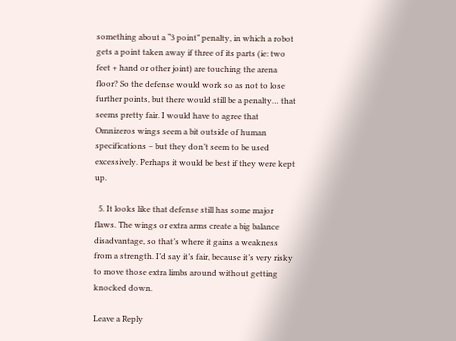something about a “3 point” penalty, in which a robot gets a point taken away if three of its parts (ie: two feet + hand or other joint) are touching the arena floor? So the defense would work so as not to lose further points, but there would still be a penalty… that seems pretty fair. I would have to agree that Omnizeros wings seem a bit outside of human specifications – but they don’t seem to be used excessively. Perhaps it would be best if they were kept up.

  5. It looks like that defense still has some major flaws. The wings or extra arms create a big balance disadvantage, so that’s where it gains a weakness from a strength. I’d say it’s fair, because it’s very risky to move those extra limbs around without getting knocked down.

Leave a Reply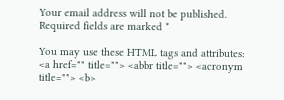Your email address will not be published. Required fields are marked *

You may use these HTML tags and attributes: <a href="" title=""> <abbr title=""> <acronym title=""> <b>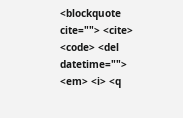<blockquote cite=""> <cite> <code> <del datetime=""> <em> <i> <q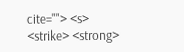cite=""> <s> <strike> <strong>